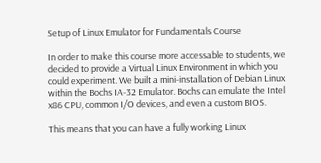Setup of Linux Emulator for Fundamentals Course

In order to make this course more accessable to students, we decided to provide a Virtual Linux Environment in which you could experiment. We built a mini-installation of Debian Linux within the Bochs IA-32 Emulator. Bochs can emulate the Intel x86 CPU, common I/O devices, and even a custom BIOS.

This means that you can have a fully working Linux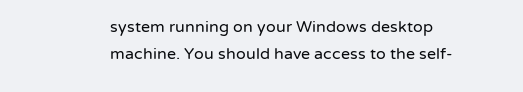system running on your Windows desktop machine. You should have access to the self-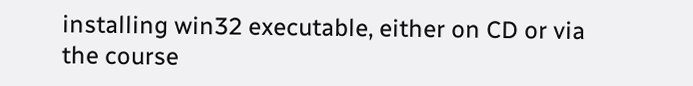installing win32 executable, either on CD or via the course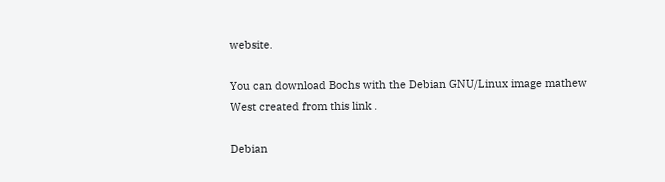website.

You can download Bochs with the Debian GNU/Linux image mathew West created from this link .

Debian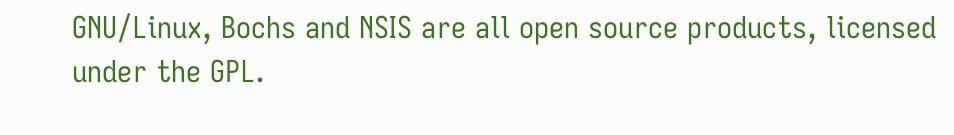GNU/Linux, Bochs and NSIS are all open source products, licensed under the GPL.